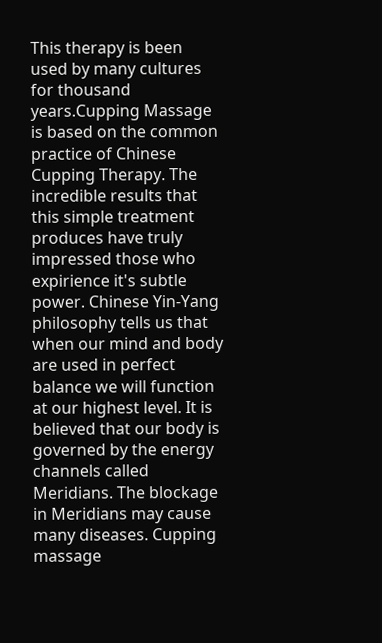This therapy is been used by many cultures for thousand years.Cupping Massage is based on the common practice of Chinese Cupping Therapy. The incredible results that this simple treatment produces have truly impressed those who expirience it's subtle power. Chinese Yin-Yang philosophy tells us that when our mind and body are used in perfect balance we will function at our highest level. It is believed that our body is governed by the energy channels called Meridians. The blockage in Meridians may cause many diseases. Cupping massage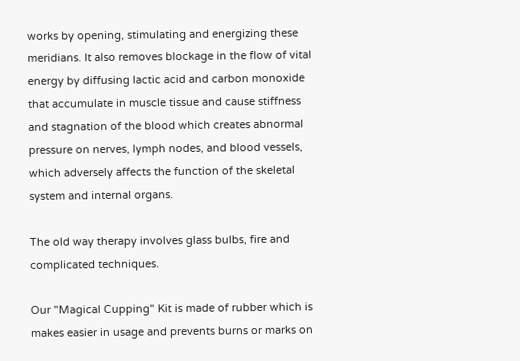works by opening, stimulating and energizing these meridians. It also removes blockage in the flow of vital energy by diffusing lactic acid and carbon monoxide that accumulate in muscle tissue and cause stiffness and stagnation of the blood which creates abnormal pressure on nerves, lymph nodes, and blood vessels, which adversely affects the function of the skeletal system and internal organs.

The old way therapy involves glass bulbs, fire and complicated techniques.

Our "Magical Cupping" Kit is made of rubber which is makes easier in usage and prevents burns or marks on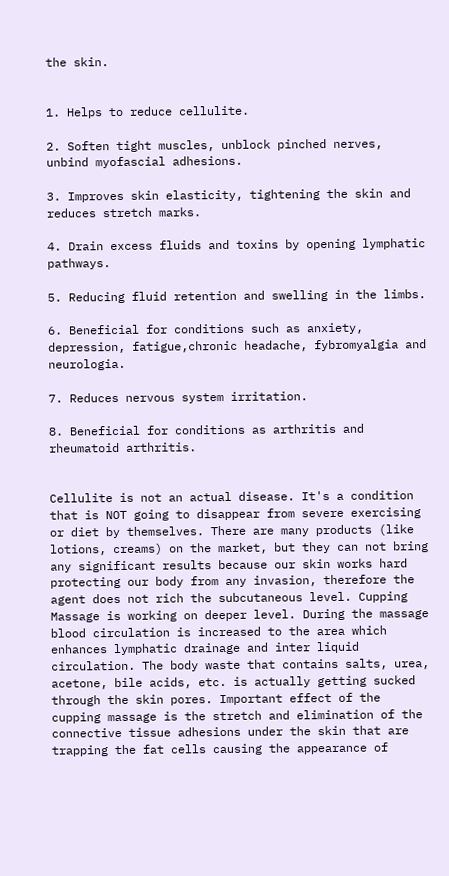the skin.


1. Helps to reduce cellulite.

2. Soften tight muscles, unblock pinched nerves, unbind myofascial adhesions.

3. Improves skin elasticity, tightening the skin and reduces stretch marks.

4. Drain excess fluids and toxins by opening lymphatic pathways.

5. Reducing fluid retention and swelling in the limbs.

6. Beneficial for conditions such as anxiety, depression, fatigue,chronic headache, fybromyalgia and neurologia.

7. Reduces nervous system irritation.

8. Beneficial for conditions as arthritis and rheumatoid arthritis.


Cellulite is not an actual disease. It's a condition that is NOT going to disappear from severe exercising or diet by themselves. There are many products (like lotions, creams) on the market, but they can not bring any significant results because our skin works hard protecting our body from any invasion, therefore the agent does not rich the subcutaneous level. Cupping Massage is working on deeper level. During the massage blood circulation is increased to the area which enhances lymphatic drainage and inter liquid circulation. The body waste that contains salts, urea, acetone, bile acids, etc. is actually getting sucked through the skin pores. Important effect of the cupping massage is the stretch and elimination of the connective tissue adhesions under the skin that are trapping the fat cells causing the appearance of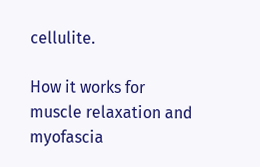cellulite.

How it works for muscle relaxation and myofascia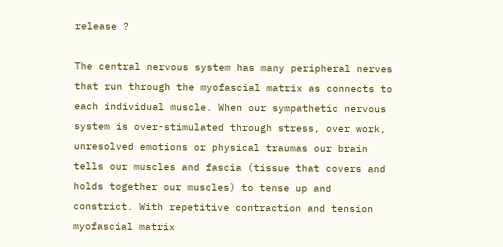release ?

The central nervous system has many peripheral nerves that run through the myofascial matrix as connects to each individual muscle. When our sympathetic nervous system is over-stimulated through stress, over work, unresolved emotions or physical traumas our brain tells our muscles and fascia (tissue that covers and holds together our muscles) to tense up and constrict. With repetitive contraction and tension myofascial matrix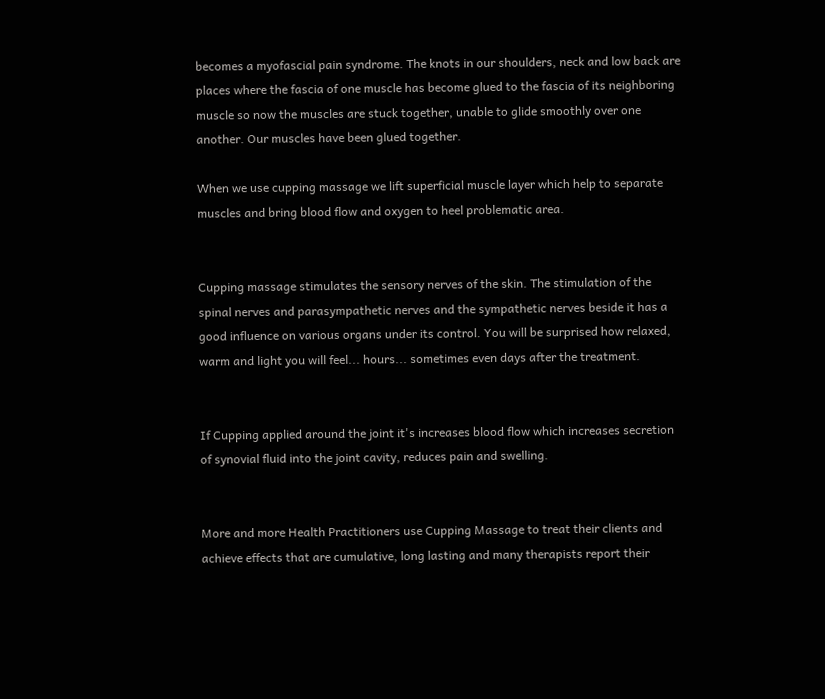becomes a myofascial pain syndrome. The knots in our shoulders, neck and low back are places where the fascia of one muscle has become glued to the fascia of its neighboring muscle so now the muscles are stuck together, unable to glide smoothly over one another. Our muscles have been glued together.

When we use cupping massage we lift superficial muscle layer which help to separate muscles and bring blood flow and oxygen to heel problematic area.


Cupping massage stimulates the sensory nerves of the skin. The stimulation of the spinal nerves and parasympathetic nerves and the sympathetic nerves beside it has a good influence on various organs under its control. You will be surprised how relaxed, warm and light you will feel... hours... sometimes even days after the treatment.


If Cupping applied around the joint it's increases blood flow which increases secretion of synovial fluid into the joint cavity, reduces pain and swelling.


More and more Health Practitioners use Cupping Massage to treat their clients and achieve effects that are cumulative, long lasting and many therapists report their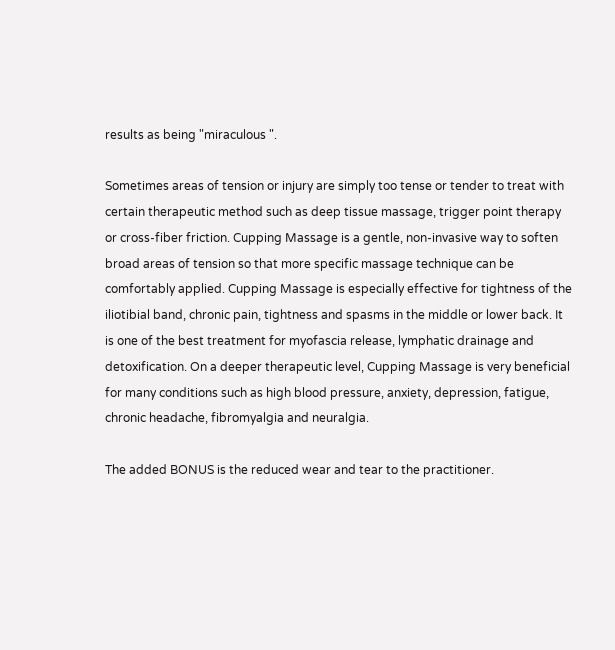results as being "miraculous ".

Sometimes areas of tension or injury are simply too tense or tender to treat with certain therapeutic method such as deep tissue massage, trigger point therapy or cross-fiber friction. Cupping Massage is a gentle, non-invasive way to soften broad areas of tension so that more specific massage technique can be comfortably applied. Cupping Massage is especially effective for tightness of the iliotibial band, chronic pain, tightness and spasms in the middle or lower back. It is one of the best treatment for myofascia release, lymphatic drainage and detoxification. On a deeper therapeutic level, Cupping Massage is very beneficial for many conditions such as high blood pressure, anxiety, depression, fatigue, chronic headache, fibromyalgia and neuralgia.

The added BONUS is the reduced wear and tear to the practitioner.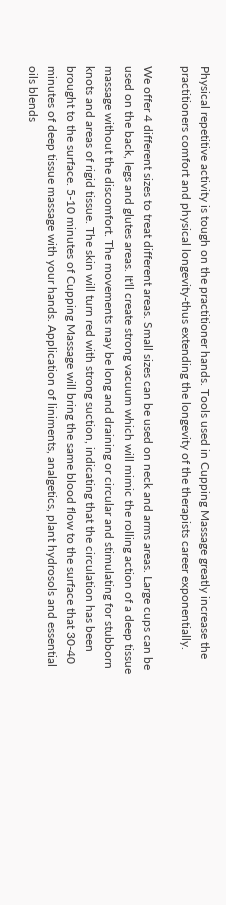Physical repetitive activity is tough on the practitioner hands. Tools used in Cupping Massage greatly increase the practitioners comfort and physical longevity-thus extending the longevity of the therapists career exponentially.

We offer 4 different sizes to treat different areas. Small sizes can be used on neck and arms areas. Large cups can be used on the back, legs and glutes areas. It'll create strong vacuum which will mimic the rolling action of a deep tissue massage without the discomfort. The movements may be long and draining or circular and stimulating for stubborn knots and areas of rigid tissue. The skin will turn red with strong suction, indicating that the circulation has been brought to the surface. 5-10 minutes of Cupping Massage will bring the same blood flow to the surface that 30-40 minutes of deep tissue massage with your hands. Application of liniments, analgetics, plant hydrosols and essential oils blends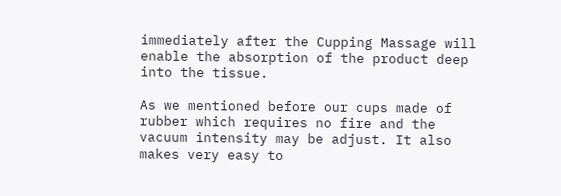immediately after the Cupping Massage will enable the absorption of the product deep into the tissue.

As we mentioned before our cups made of rubber which requires no fire and the vacuum intensity may be adjust. It also makes very easy to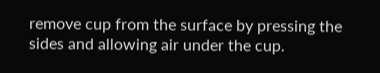remove cup from the surface by pressing the sides and allowing air under the cup.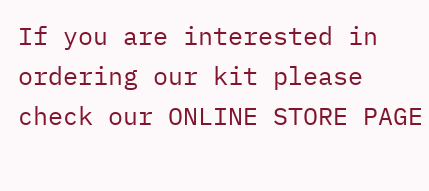If you are interested in ordering our kit please check our ONLINE STORE PAGE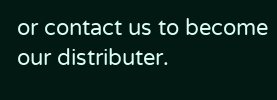or contact us to become our distributer.